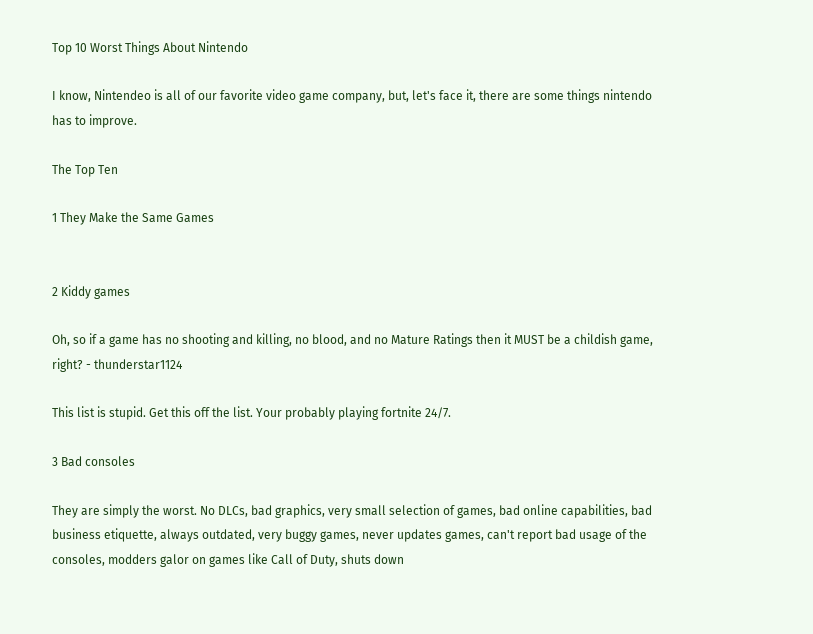Top 10 Worst Things About Nintendo

I know, Nintendeo is all of our favorite video game company, but, let's face it, there are some things nintendo has to improve.

The Top Ten

1 They Make the Same Games


2 Kiddy games

Oh, so if a game has no shooting and killing, no blood, and no Mature Ratings then it MUST be a childish game, right? - thunderstar1124

This list is stupid. Get this off the list. Your probably playing fortnite 24/7.

3 Bad consoles

They are simply the worst. No DLCs, bad graphics, very small selection of games, bad online capabilities, bad business etiquette, always outdated, very buggy games, never updates games, can't report bad usage of the consoles, modders galor on games like Call of Duty, shuts down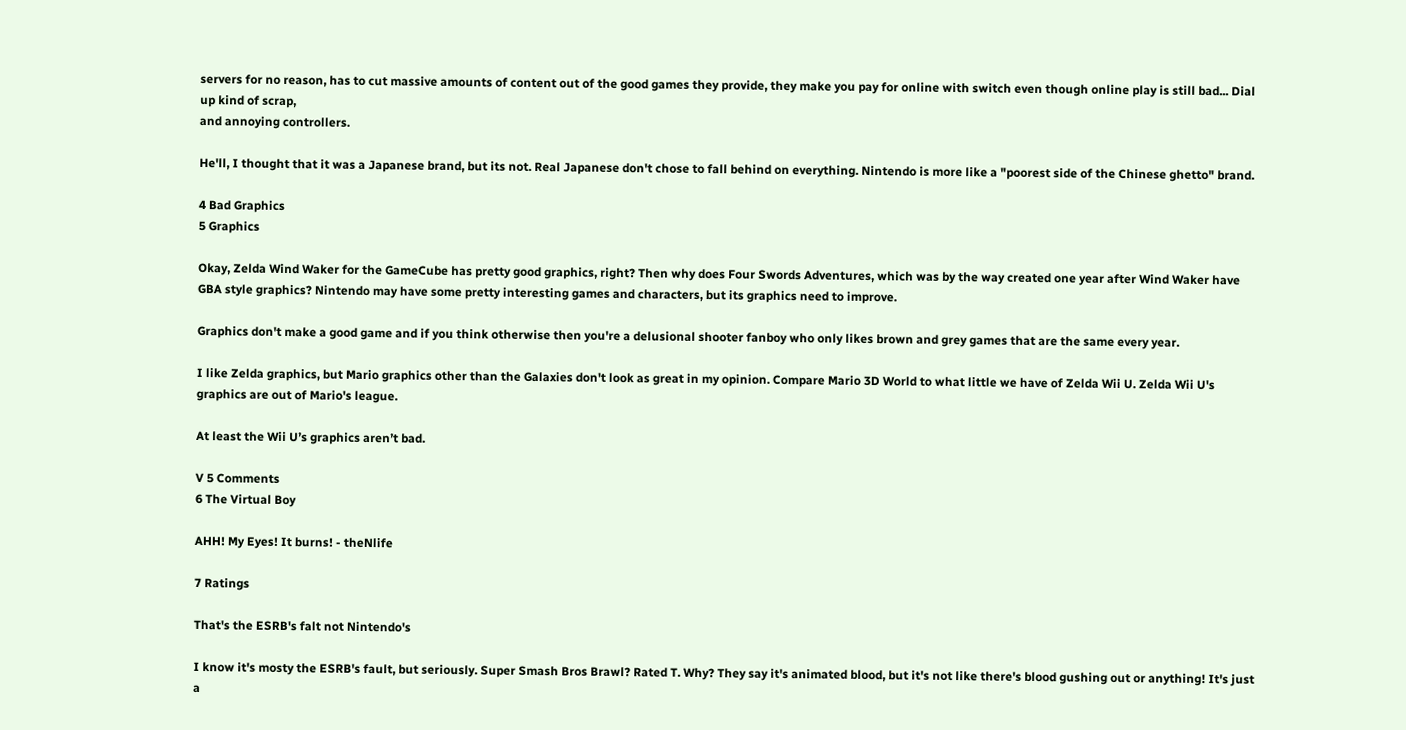servers for no reason, has to cut massive amounts of content out of the good games they provide, they make you pay for online with switch even though online play is still bad... Dial up kind of scrap,
and annoying controllers.

He'll, I thought that it was a Japanese brand, but its not. Real Japanese don't chose to fall behind on everything. Nintendo is more like a "poorest side of the Chinese ghetto" brand.

4 Bad Graphics
5 Graphics

Okay, Zelda Wind Waker for the GameCube has pretty good graphics, right? Then why does Four Swords Adventures, which was by the way created one year after Wind Waker have GBA style graphics? Nintendo may have some pretty interesting games and characters, but its graphics need to improve.

Graphics don't make a good game and if you think otherwise then you're a delusional shooter fanboy who only likes brown and grey games that are the same every year.

I like Zelda graphics, but Mario graphics other than the Galaxies don't look as great in my opinion. Compare Mario 3D World to what little we have of Zelda Wii U. Zelda Wii U's graphics are out of Mario's league.

At least the Wii U’s graphics aren’t bad.

V 5 Comments
6 The Virtual Boy

AHH! My Eyes! It burns! - theNlife

7 Ratings

That's the ESRB's falt not Nintendo's

I know it's mosty the ESRB's fault, but seriously. Super Smash Bros Brawl? Rated T. Why? They say it's animated blood, but it's not like there's blood gushing out or anything! It's just a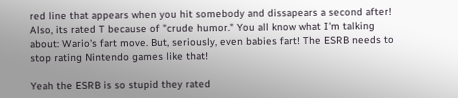red line that appears when you hit somebody and dissapears a second after! Also, its rated T because of "crude humor." You all know what I'm talking about: Wario's fart move. But, seriously, even babies fart! The ESRB needs to stop rating Nintendo games like that!

Yeah the ESRB is so stupid they rated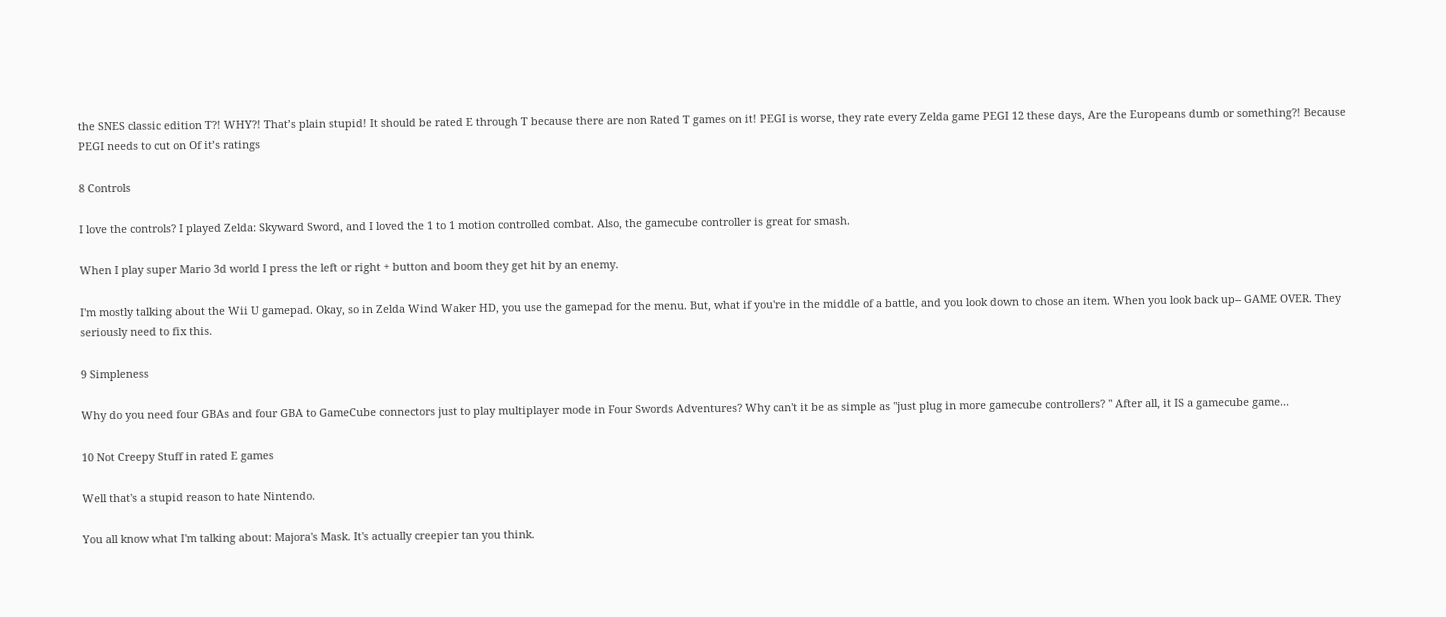the SNES classic edition T?! WHY?! That’s plain stupid! It should be rated E through T because there are non Rated T games on it! PEGI is worse, they rate every Zelda game PEGI 12 these days, Are the Europeans dumb or something?! Because PEGI needs to cut on Of it’s ratings

8 Controls

I love the controls? I played Zelda: Skyward Sword, and I loved the 1 to 1 motion controlled combat. Also, the gamecube controller is great for smash.

When I play super Mario 3d world I press the left or right + button and boom they get hit by an enemy.

I'm mostly talking about the Wii U gamepad. Okay, so in Zelda Wind Waker HD, you use the gamepad for the menu. But, what if you're in the middle of a battle, and you look down to chose an item. When you look back up-- GAME OVER. They seriously need to fix this.

9 Simpleness

Why do you need four GBAs and four GBA to GameCube connectors just to play multiplayer mode in Four Swords Adventures? Why can't it be as simple as "just plug in more gamecube controllers? " After all, it IS a gamecube game...

10 Not Creepy Stuff in rated E games

Well that's a stupid reason to hate Nintendo.

You all know what I'm talking about: Majora's Mask. It's actually creepier tan you think.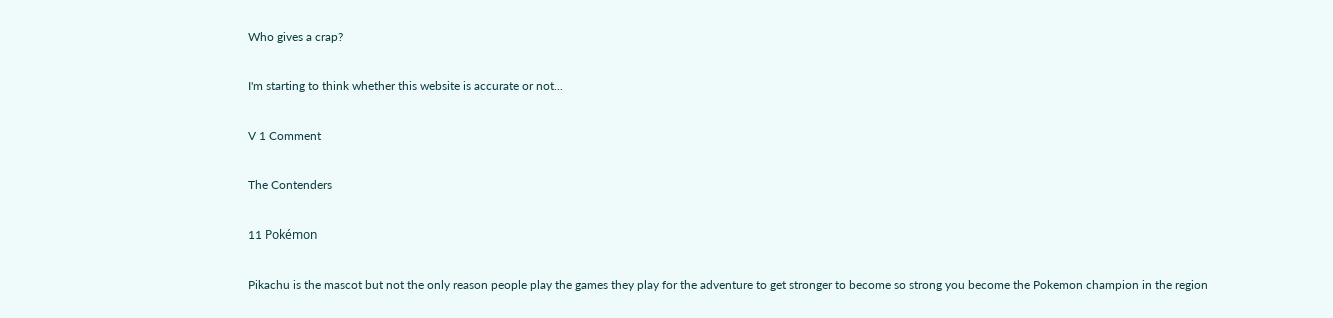Who gives a crap?

I'm starting to think whether this website is accurate or not...

V 1 Comment

The Contenders

11 Pokémon

Pikachu is the mascot but not the only reason people play the games they play for the adventure to get stronger to become so strong you become the Pokemon champion in the region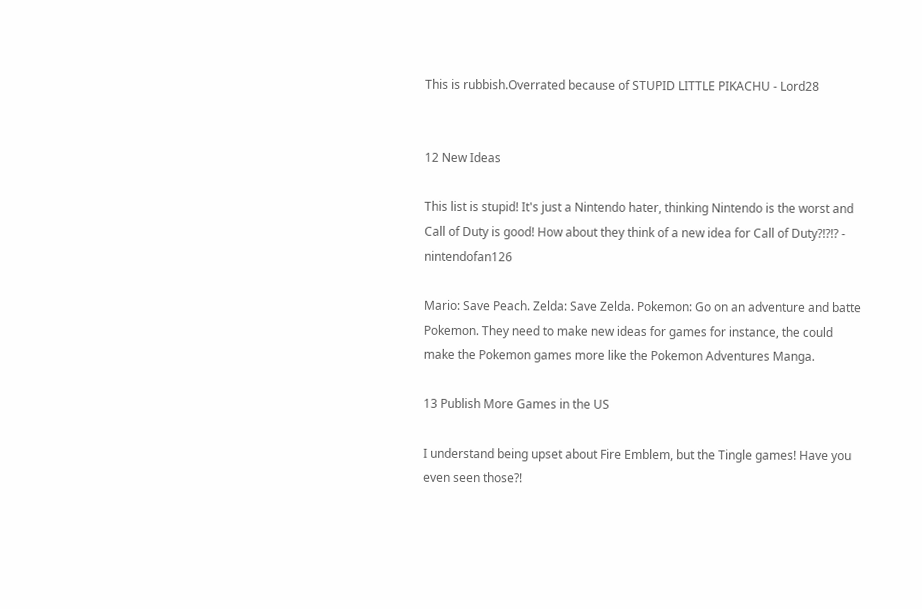This is rubbish.Overrated because of STUPID LITTLE PIKACHU - Lord28


12 New Ideas

This list is stupid! It's just a Nintendo hater, thinking Nintendo is the worst and Call of Duty is good! How about they think of a new idea for Call of Duty?!?!? - nintendofan126

Mario: Save Peach. Zelda: Save Zelda. Pokemon: Go on an adventure and batte Pokemon. They need to make new ideas for games for instance, the could make the Pokemon games more like the Pokemon Adventures Manga.

13 Publish More Games in the US

I understand being upset about Fire Emblem, but the Tingle games! Have you even seen those?!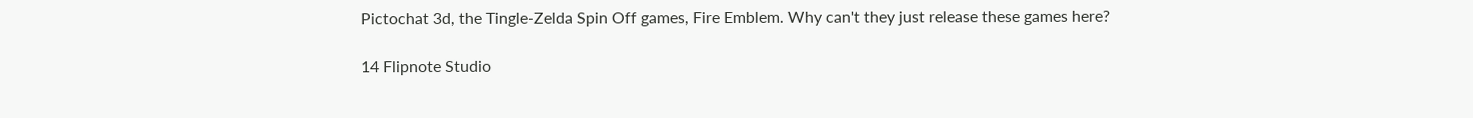Pictochat 3d, the Tingle-Zelda Spin Off games, Fire Emblem. Why can't they just release these games here?

14 Flipnote Studio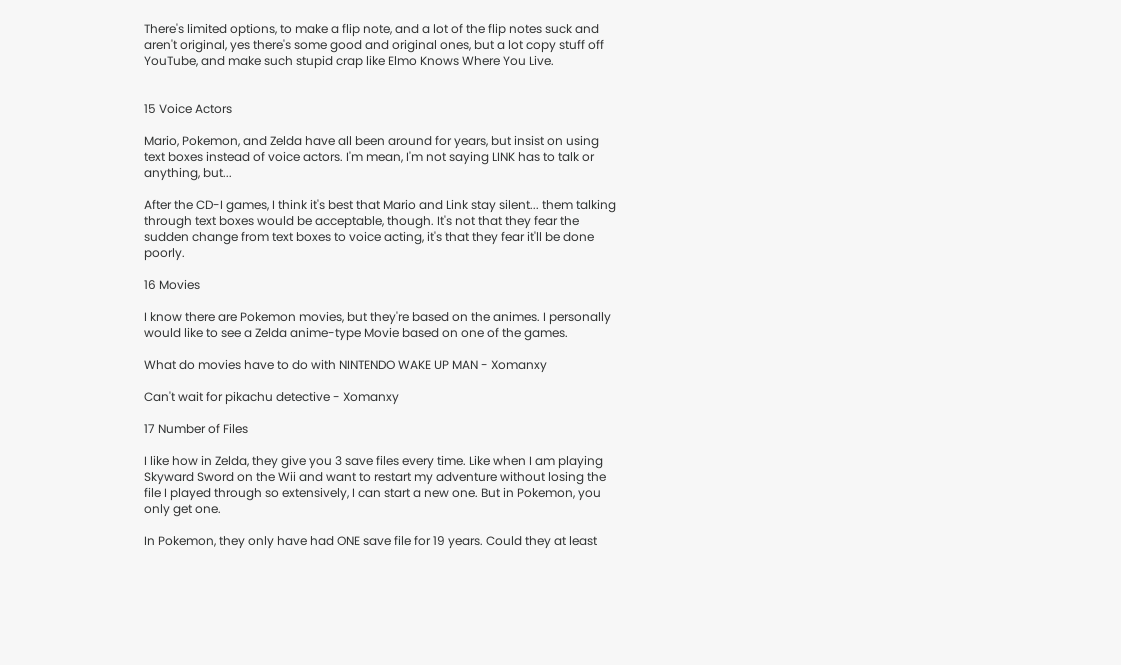There's limited options, to make a flip note, and a lot of the flip notes suck and aren't original, yes there's some good and original ones, but a lot copy stuff off YouTube, and make such stupid crap like Elmo Knows Where You Live.


15 Voice Actors

Mario, Pokemon, and Zelda have all been around for years, but insist on using text boxes instead of voice actors. I'm mean, I'm not saying LINK has to talk or anything, but...

After the CD-I games, I think it's best that Mario and Link stay silent... them talking through text boxes would be acceptable, though. It's not that they fear the sudden change from text boxes to voice acting, it's that they fear it'll be done poorly.

16 Movies

I know there are Pokemon movies, but they're based on the animes. I personally would like to see a Zelda anime-type Movie based on one of the games.

What do movies have to do with NINTENDO WAKE UP MAN - Xomanxy

Can't wait for pikachu detective - Xomanxy

17 Number of Files

I like how in Zelda, they give you 3 save files every time. Like when I am playing Skyward Sword on the Wii and want to restart my adventure without losing the file I played through so extensively, I can start a new one. But in Pokemon, you only get one.

In Pokemon, they only have had ONE save file for 19 years. Could they at least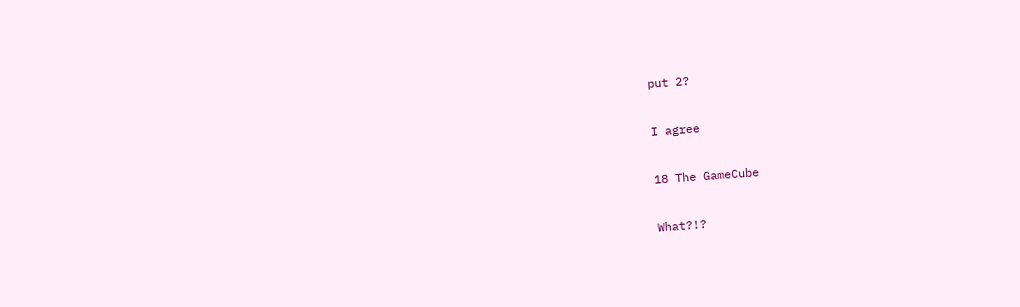put 2?

I agree

18 The GameCube

What?!?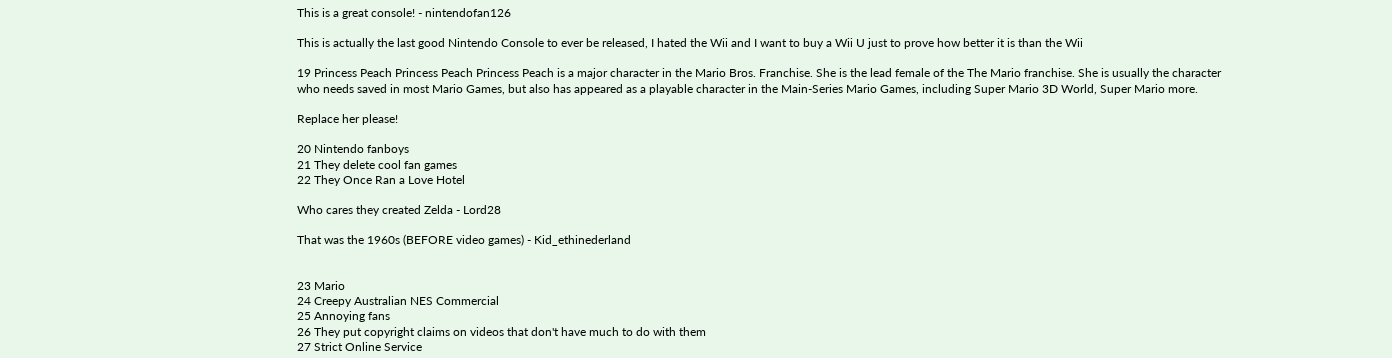This is a great console! - nintendofan126

This is actually the last good Nintendo Console to ever be released, I hated the Wii and I want to buy a Wii U just to prove how better it is than the Wii

19 Princess Peach Princess Peach Princess Peach is a major character in the Mario Bros. Franchise. She is the lead female of the The Mario franchise. She is usually the character who needs saved in most Mario Games, but also has appeared as a playable character in the Main-Series Mario Games, including Super Mario 3D World, Super Mario more.

Replace her please!

20 Nintendo fanboys
21 They delete cool fan games
22 They Once Ran a Love Hotel

Who cares they created Zelda - Lord28

That was the 1960s (BEFORE video games) - Kid_ethinederland


23 Mario
24 Creepy Australian NES Commercial
25 Annoying fans
26 They put copyright claims on videos that don't have much to do with them
27 Strict Online Service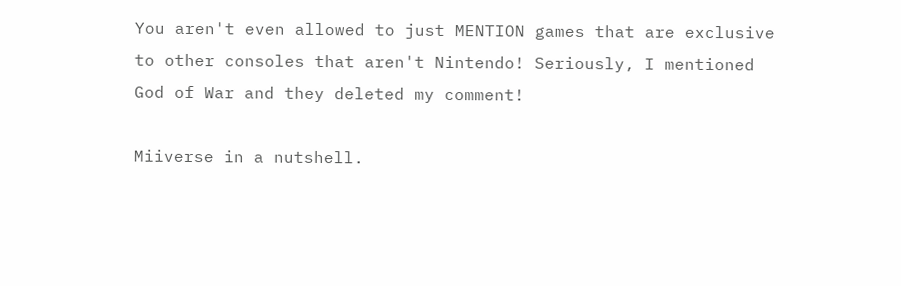You aren't even allowed to just MENTION games that are exclusive to other consoles that aren't Nintendo! Seriously, I mentioned God of War and they deleted my comment!

Miiverse in a nutshell.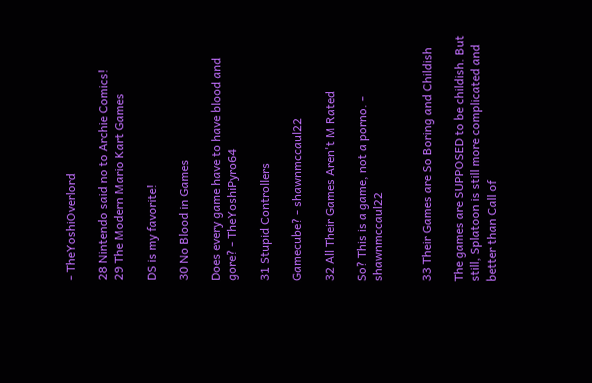- TheYoshiOverlord

28 Nintendo said no to Archie Comics!
29 The Modern Mario Kart Games

DS is my favorite!

30 No Blood in Games

Does every game have to have blood and gore? - TheYoshiPyro64

31 Stupid Controllers

Gamecube? - shawnmccaul22

32 All Their Games Aren't M Rated

So? This is a game, not a porno. - shawnmccaul22


33 Their Games are So Boring and Childish

The games are SUPPOSED to be childish. But still, Splatoon is still more complicated and better than Call of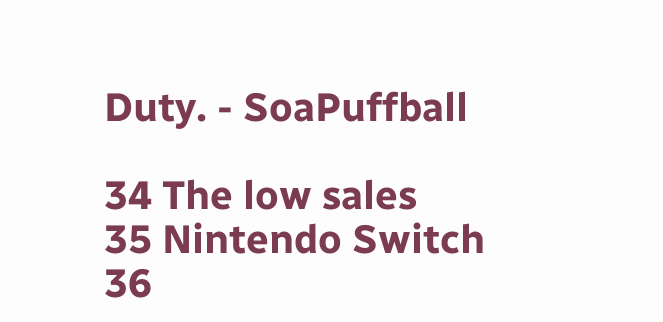Duty. - SoaPuffball

34 The low sales
35 Nintendo Switch
36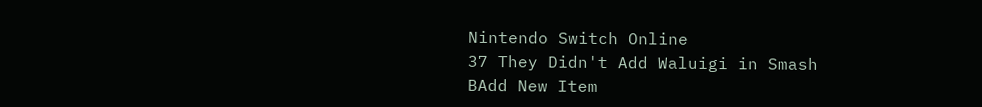Nintendo Switch Online
37 They Didn't Add Waluigi in Smash
BAdd New Item